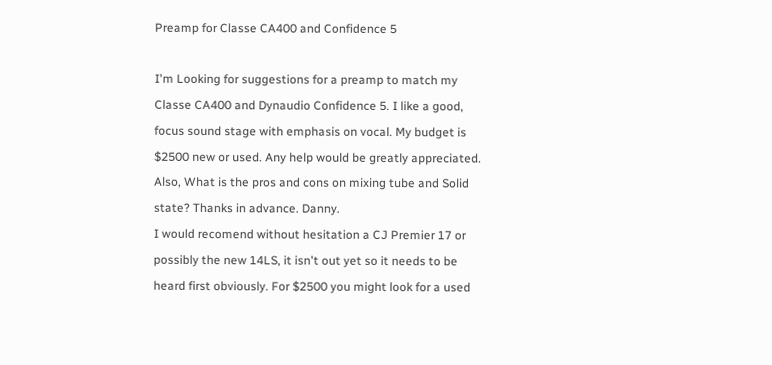Preamp for Classe CA400 and Confidence 5

I'm Looking for suggestions for a preamp to match my Classe CA400 and Dynaudio Confidence 5. I like a good, focus sound stage with emphasis on vocal. My budget is $2500 new or used. Any help would be greatly appreciated. Also, What is the pros and cons on mixing tube and Solid state? Thanks in advance. Danny.
I would recomend without hesitation a CJ Premier 17 or possibly the new 14LS, it isn't out yet so it needs to be heard first obviously. For $2500 you might look for a used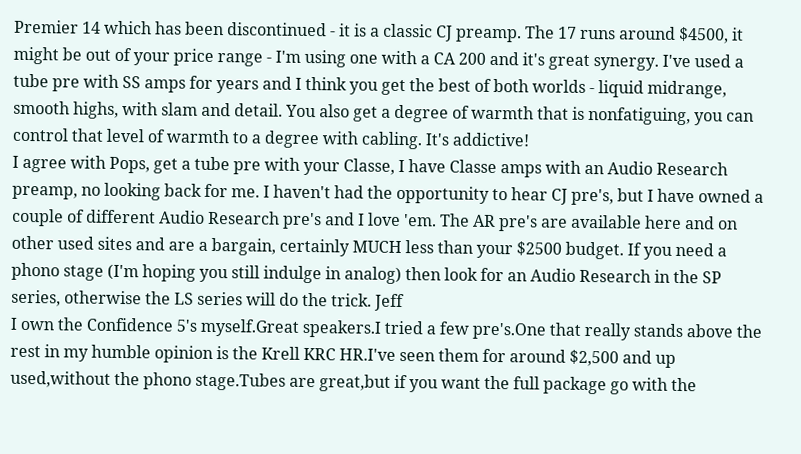Premier 14 which has been discontinued - it is a classic CJ preamp. The 17 runs around $4500, it might be out of your price range - I'm using one with a CA 200 and it's great synergy. I've used a tube pre with SS amps for years and I think you get the best of both worlds - liquid midrange, smooth highs, with slam and detail. You also get a degree of warmth that is nonfatiguing, you can control that level of warmth to a degree with cabling. It's addictive!
I agree with Pops, get a tube pre with your Classe, I have Classe amps with an Audio Research preamp, no looking back for me. I haven't had the opportunity to hear CJ pre's, but I have owned a couple of different Audio Research pre's and I love 'em. The AR pre's are available here and on other used sites and are a bargain, certainly MUCH less than your $2500 budget. If you need a phono stage (I'm hoping you still indulge in analog) then look for an Audio Research in the SP series, otherwise the LS series will do the trick. Jeff
I own the Confidence 5's myself.Great speakers.I tried a few pre's.One that really stands above the rest in my humble opinion is the Krell KRC HR.I've seen them for around $2,500 and up used,without the phono stage.Tubes are great,but if you want the full package go with the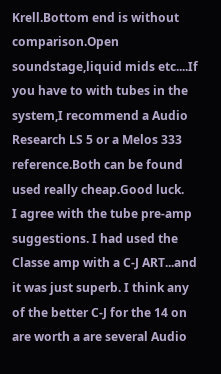Krell.Bottom end is without comparison.Open soundstage,liquid mids etc....If you have to with tubes in the system,I recommend a Audio Research LS 5 or a Melos 333 reference.Both can be found used really cheap.Good luck.
I agree with the tube pre-amp suggestions. I had used the Classe amp with a C-J ART...and it was just superb. I think any of the better C-J for the 14 on are worth a are several Audio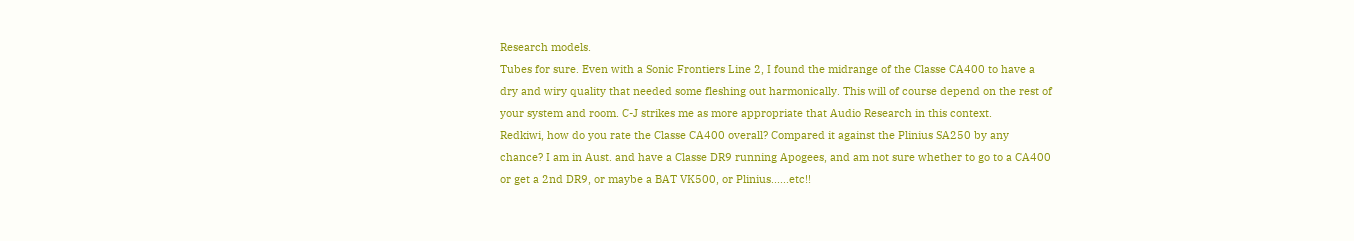Research models.
Tubes for sure. Even with a Sonic Frontiers Line 2, I found the midrange of the Classe CA400 to have a dry and wiry quality that needed some fleshing out harmonically. This will of course depend on the rest of your system and room. C-J strikes me as more appropriate that Audio Research in this context.
Redkiwi, how do you rate the Classe CA400 overall? Compared it against the Plinius SA250 by any chance? I am in Aust. and have a Classe DR9 running Apogees, and am not sure whether to go to a CA400 or get a 2nd DR9, or maybe a BAT VK500, or Plinius......etc!!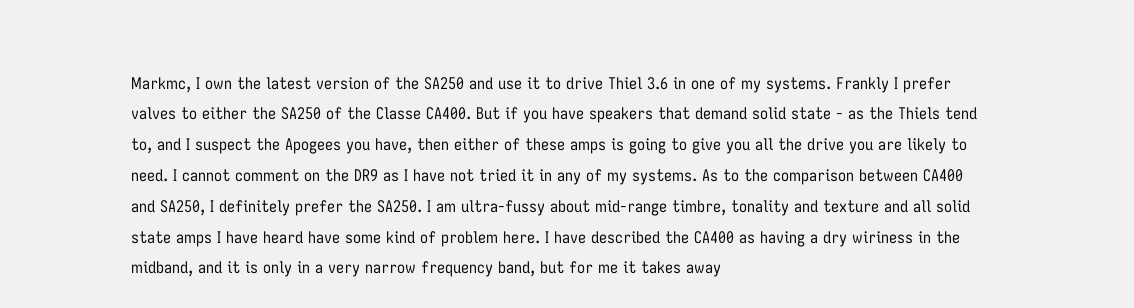Markmc, I own the latest version of the SA250 and use it to drive Thiel 3.6 in one of my systems. Frankly I prefer valves to either the SA250 of the Classe CA400. But if you have speakers that demand solid state - as the Thiels tend to, and I suspect the Apogees you have, then either of these amps is going to give you all the drive you are likely to need. I cannot comment on the DR9 as I have not tried it in any of my systems. As to the comparison between CA400 and SA250, I definitely prefer the SA250. I am ultra-fussy about mid-range timbre, tonality and texture and all solid state amps I have heard have some kind of problem here. I have described the CA400 as having a dry wiriness in the midband, and it is only in a very narrow frequency band, but for me it takes away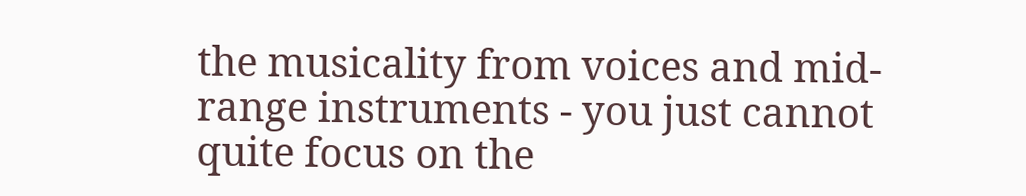the musicality from voices and mid-range instruments - you just cannot quite focus on the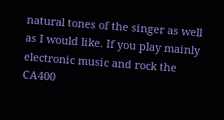natural tones of the singer as well as I would like. If you play mainly electronic music and rock the CA400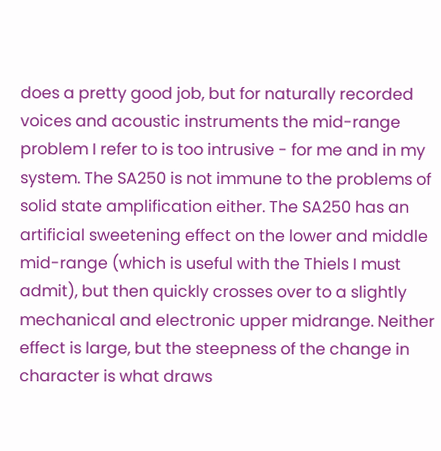does a pretty good job, but for naturally recorded voices and acoustic instruments the mid-range problem I refer to is too intrusive - for me and in my system. The SA250 is not immune to the problems of solid state amplification either. The SA250 has an artificial sweetening effect on the lower and middle mid-range (which is useful with the Thiels I must admit), but then quickly crosses over to a slightly mechanical and electronic upper midrange. Neither effect is large, but the steepness of the change in character is what draws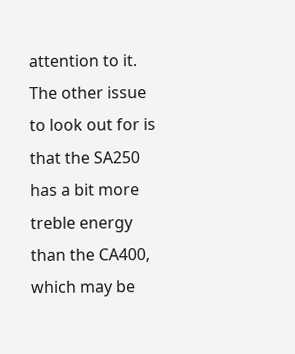attention to it. The other issue to look out for is that the SA250 has a bit more treble energy than the CA400, which may be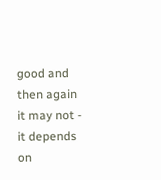good and then again it may not - it depends on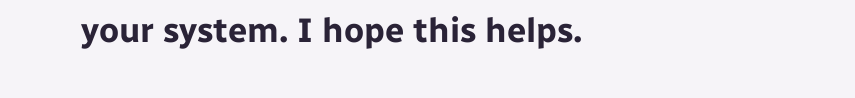your system. I hope this helps.